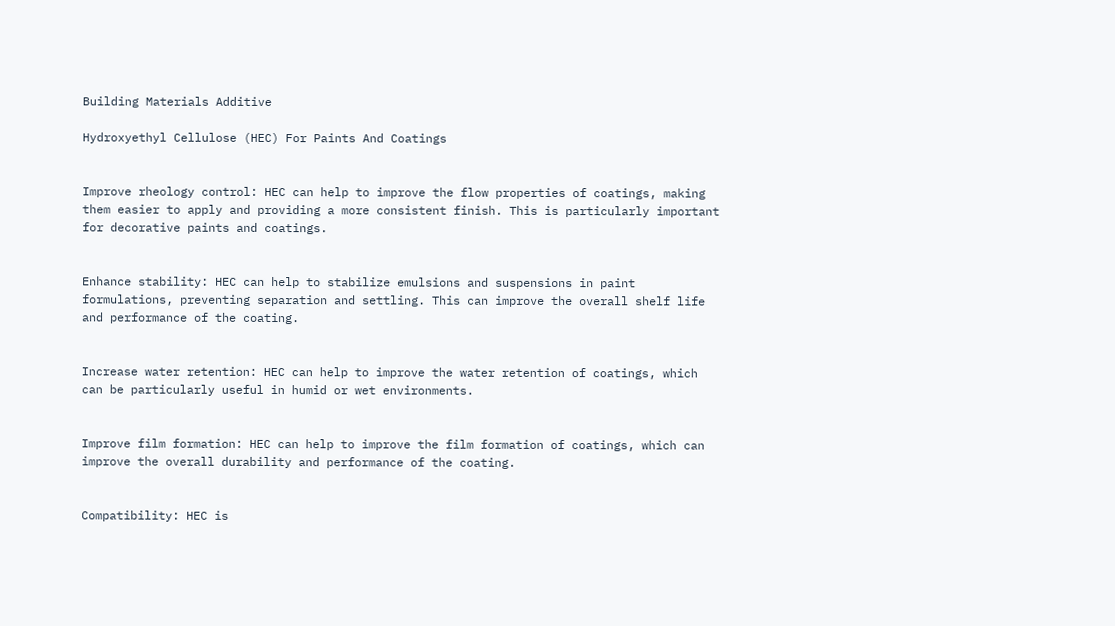Building Materials Additive

Hydroxyethyl Cellulose (HEC) For Paints And Coatings


Improve rheology control: HEC can help to improve the flow properties of coatings, making them easier to apply and providing a more consistent finish. This is particularly important for decorative paints and coatings.


Enhance stability: HEC can help to stabilize emulsions and suspensions in paint formulations, preventing separation and settling. This can improve the overall shelf life and performance of the coating.


Increase water retention: HEC can help to improve the water retention of coatings, which can be particularly useful in humid or wet environments.


Improve film formation: HEC can help to improve the film formation of coatings, which can improve the overall durability and performance of the coating.


Compatibility: HEC is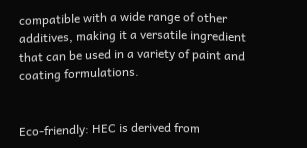compatible with a wide range of other additives, making it a versatile ingredient that can be used in a variety of paint and coating formulations.


Eco-friendly: HEC is derived from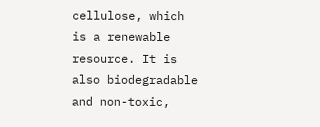cellulose, which is a renewable resource. It is also biodegradable and non-toxic,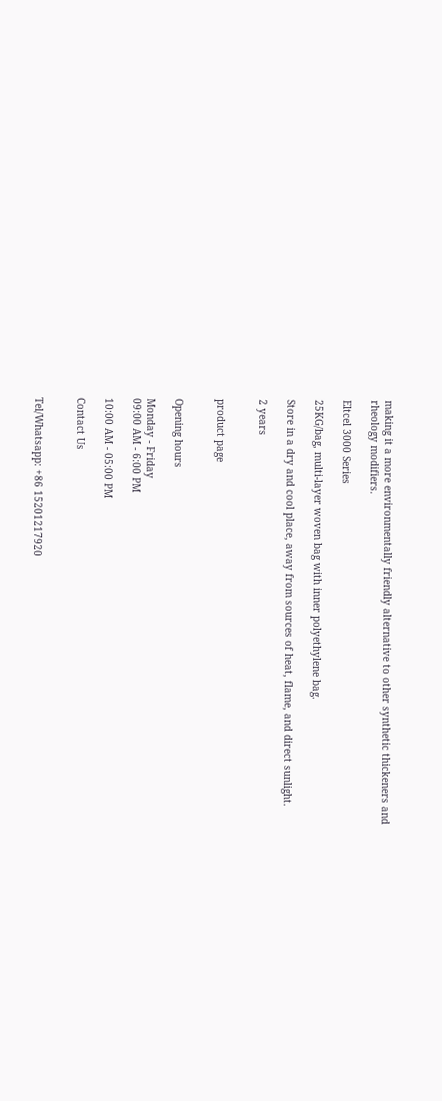making it a more environmentally friendly alternative to other synthetic thickeners and rheology modifiers.

Eltcel 3000 Series

25KG/bag, multi-layer woven bag with inner polyethylene bag.

Store in a dry and cool place, away from sources of heat, flame, and direct sunlight.

2 years


product page


Opening hours

Monday - Friday
09:00 AM - 6:00 PM

10:00 AM - 05:00 PM

Contact Us


Tel/Whatsapp: +86 15201217920